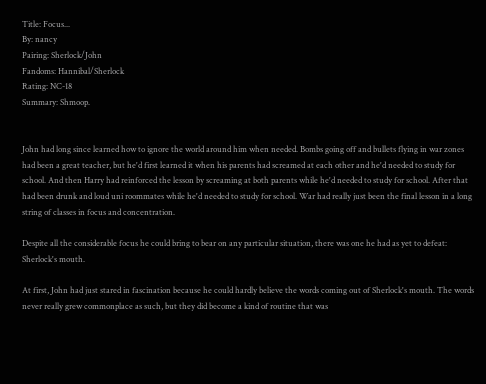Title: Focus...
By: nancy
Pairing: Sherlock/John
Fandoms: Hannibal/Sherlock
Rating: NC-18
Summary: Shmoop.


John had long since learned how to ignore the world around him when needed. Bombs going off and bullets flying in war zones had been a great teacher, but he'd first learned it when his parents had screamed at each other and he'd needed to study for school. And then Harry had reinforced the lesson by screaming at both parents while he'd needed to study for school. After that had been drunk and loud uni roommates while he'd needed to study for school. War had really just been the final lesson in a long string of classes in focus and concentration.

Despite all the considerable focus he could bring to bear on any particular situation, there was one he had as yet to defeat: Sherlock's mouth.

At first, John had just stared in fascination because he could hardly believe the words coming out of Sherlock's mouth. The words never really grew commonplace as such, but they did become a kind of routine that was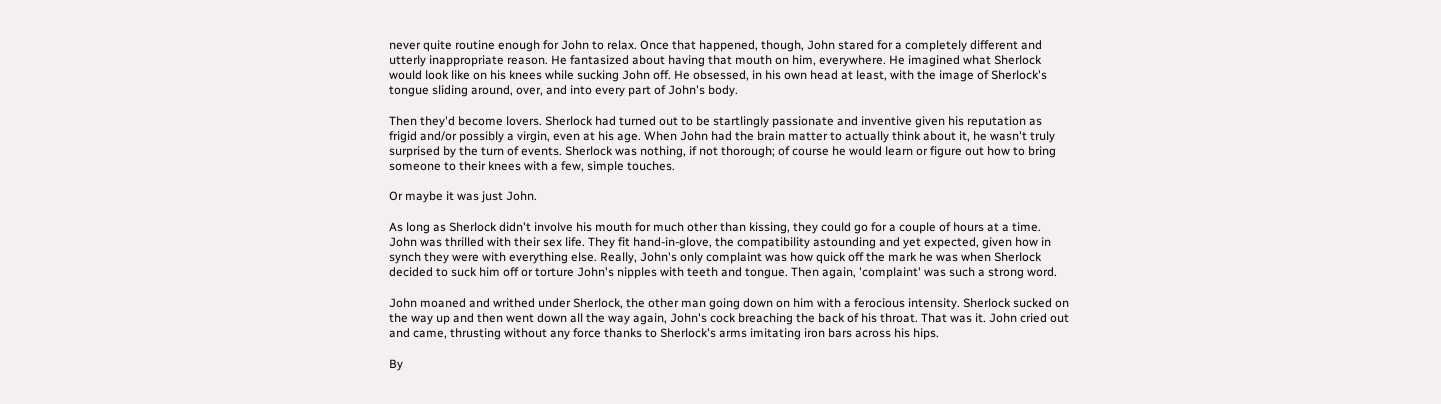never quite routine enough for John to relax. Once that happened, though, John stared for a completely different and utterly inappropriate reason. He fantasized about having that mouth on him, everywhere. He imagined what Sherlock would look like on his knees while sucking John off. He obsessed, in his own head at least, with the image of Sherlock's tongue sliding around, over, and into every part of John's body.

Then they'd become lovers. Sherlock had turned out to be startlingly passionate and inventive given his reputation as frigid and/or possibly a virgin, even at his age. When John had the brain matter to actually think about it, he wasn't truly surprised by the turn of events. Sherlock was nothing, if not thorough; of course he would learn or figure out how to bring someone to their knees with a few, simple touches.

Or maybe it was just John.

As long as Sherlock didn't involve his mouth for much other than kissing, they could go for a couple of hours at a time. John was thrilled with their sex life. They fit hand-in-glove, the compatibility astounding and yet expected, given how in synch they were with everything else. Really, John's only complaint was how quick off the mark he was when Sherlock decided to suck him off or torture John's nipples with teeth and tongue. Then again, 'complaint' was such a strong word.

John moaned and writhed under Sherlock, the other man going down on him with a ferocious intensity. Sherlock sucked on the way up and then went down all the way again, John's cock breaching the back of his throat. That was it. John cried out and came, thrusting without any force thanks to Sherlock's arms imitating iron bars across his hips.

By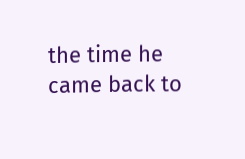the time he came back to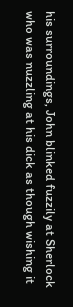his surroundings, John blinked fuzzily at Sherlock who was nuzzling at his dick as though wishing it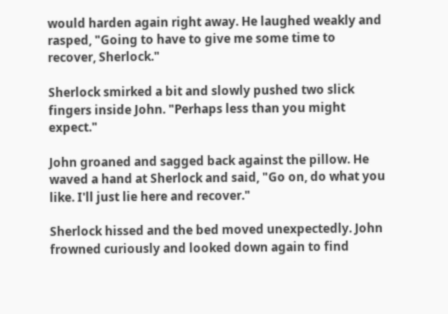would harden again right away. He laughed weakly and rasped, "Going to have to give me some time to recover, Sherlock."

Sherlock smirked a bit and slowly pushed two slick fingers inside John. "Perhaps less than you might expect."

John groaned and sagged back against the pillow. He waved a hand at Sherlock and said, "Go on, do what you like. I'll just lie here and recover."

Sherlock hissed and the bed moved unexpectedly. John frowned curiously and looked down again to find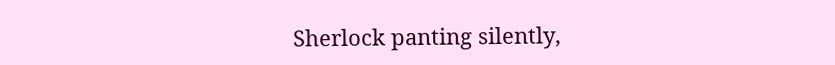Sherlock panting silently,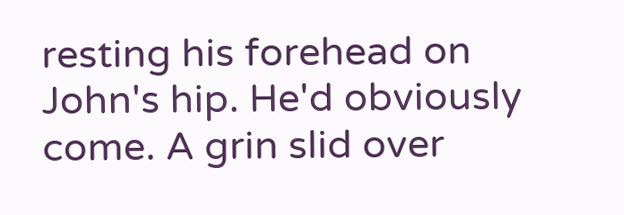resting his forehead on John's hip. He'd obviously come. A grin slid over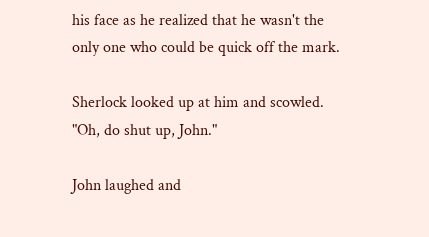his face as he realized that he wasn't the only one who could be quick off the mark.

Sherlock looked up at him and scowled. "Oh, do shut up, John."

John laughed and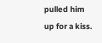pulled him up for a kiss.